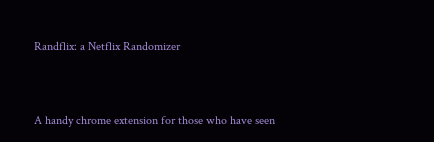Randflix: a Netflix Randomizer


A handy chrome extension for those who have seen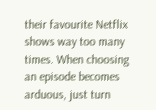their favourite Netflix shows way too many times. When choosing an episode becomes arduous, just turn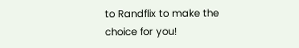to Randflix to make the choice for you!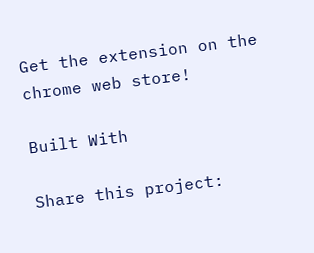Get the extension on the chrome web store!

Built With

Share this project: